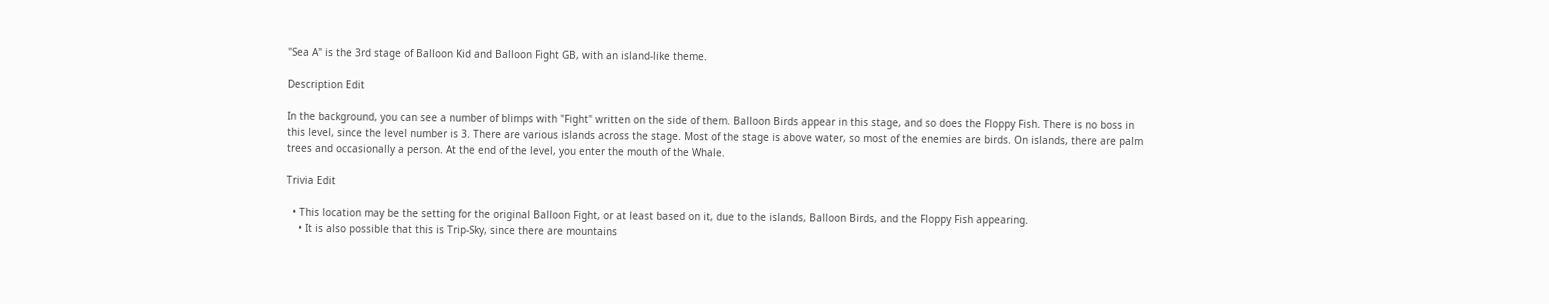"Sea A" is the 3rd stage of Balloon Kid and Balloon Fight GB, with an island-like theme.

Description Edit

In the background, you can see a number of blimps with "Fight" written on the side of them. Balloon Birds appear in this stage, and so does the Floppy Fish. There is no boss in this level, since the level number is 3. There are various islands across the stage. Most of the stage is above water, so most of the enemies are birds. On islands, there are palm trees and occasionally a person. At the end of the level, you enter the mouth of the Whale.

Trivia Edit

  • This location may be the setting for the original Balloon Fight, or at least based on it, due to the islands, Balloon Birds, and the Floppy Fish appearing.
    • It is also possible that this is Trip-Sky, since there are mountains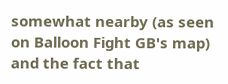somewhat nearby (as seen on Balloon Fight GB's map) and the fact that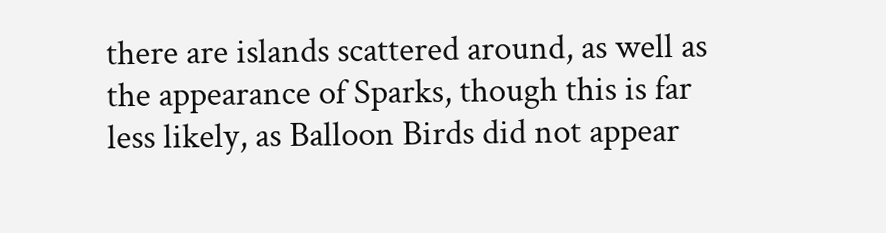there are islands scattered around, as well as the appearance of Sparks, though this is far less likely, as Balloon Birds did not appear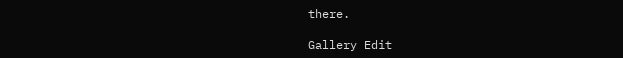there.

Gallery Edit